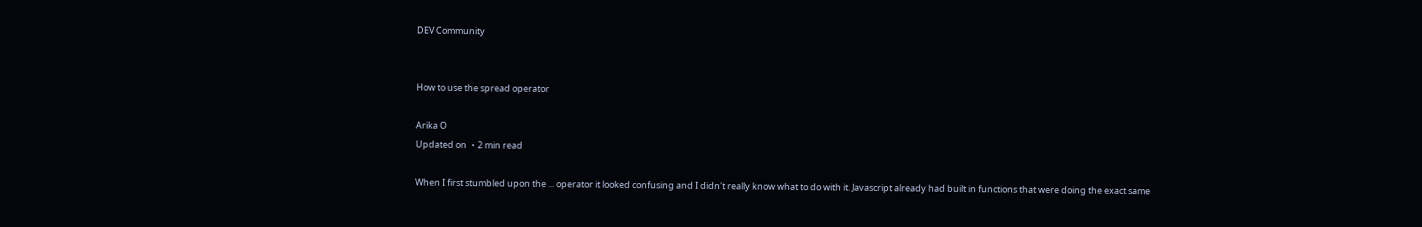DEV Community


How to use the spread operator

Arika O
Updated on ・2 min read

When I first stumbled upon the ... operator it looked confusing and I didn't really know what to do with it. Javascript already had built in functions that were doing the exact same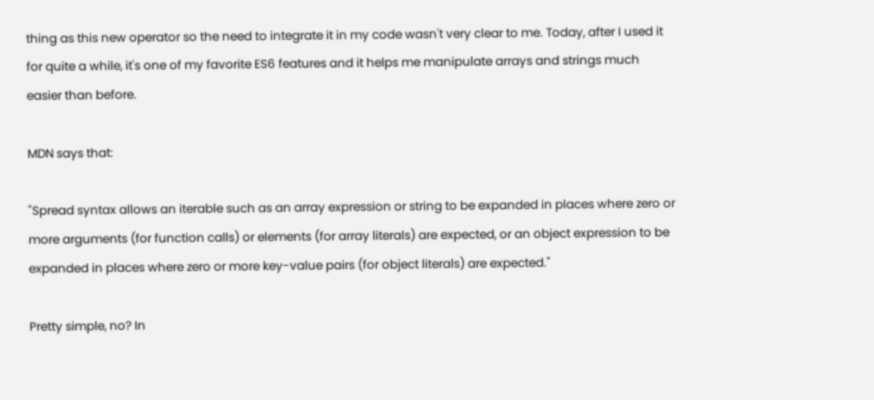thing as this new operator so the need to integrate it in my code wasn't very clear to me. Today, after I used it for quite a while, it's one of my favorite ES6 features and it helps me manipulate arrays and strings much easier than before.

MDN says that:

"Spread syntax allows an iterable such as an array expression or string to be expanded in places where zero or more arguments (for function calls) or elements (for array literals) are expected, or an object expression to be expanded in places where zero or more key-value pairs (for object literals) are expected."

Pretty simple, no? In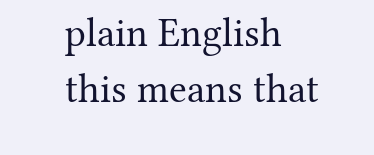plain English this means that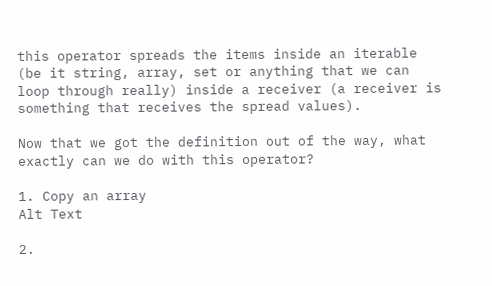this operator spreads the items inside an iterable (be it string, array, set or anything that we can loop through really) inside a receiver (a receiver is something that receives the spread values).

Now that we got the definition out of the way, what exactly can we do with this operator?

1. Copy an array
Alt Text

2.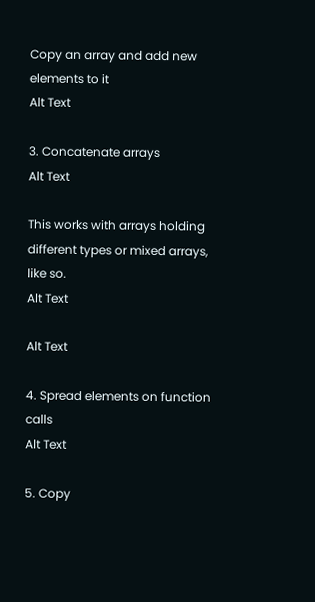Copy an array and add new elements to it
Alt Text

3. Concatenate arrays
Alt Text

This works with arrays holding different types or mixed arrays, like so.
Alt Text

Alt Text

4. Spread elements on function calls
Alt Text

5. Copy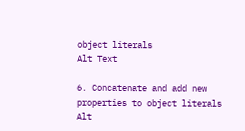object literals
Alt Text

6. Concatenate and add new properties to object literals
Alt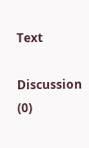Text

Discussion (0)